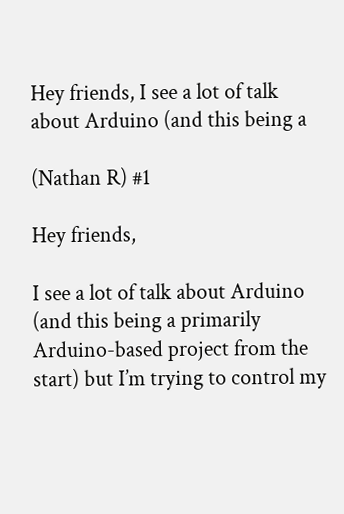Hey friends, I see a lot of talk about Arduino (and this being a

(Nathan R) #1

Hey friends,

I see a lot of talk about Arduino (and this being a primarily Arduino-based project from the start) but I’m trying to control my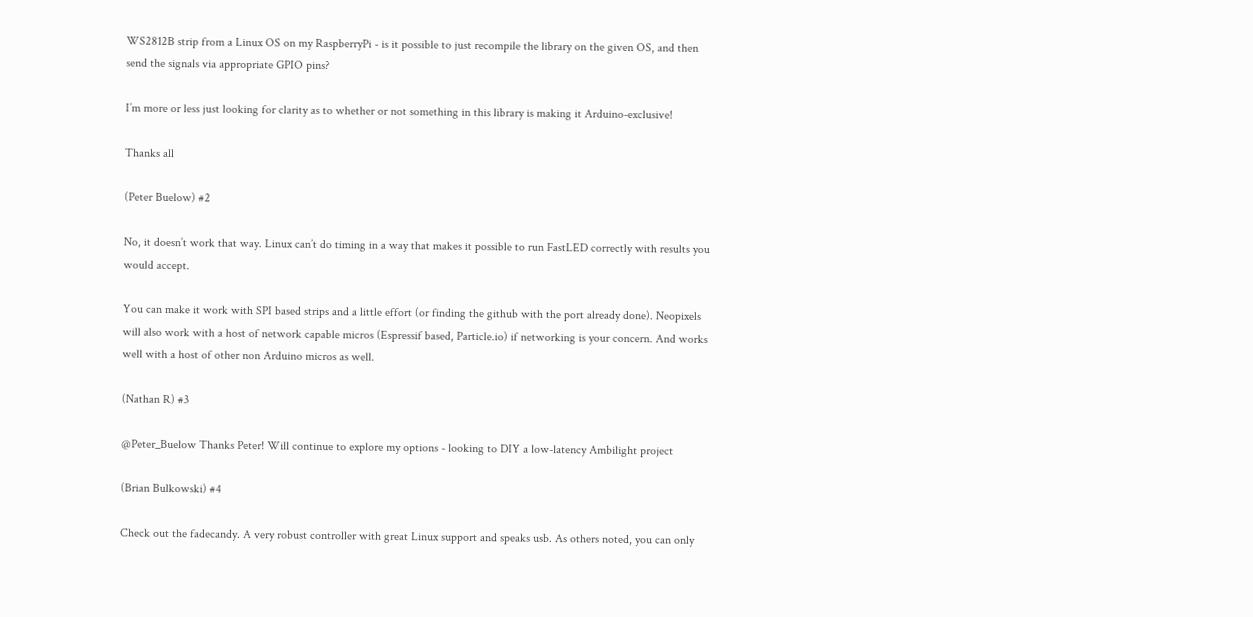WS2812B strip from a Linux OS on my RaspberryPi - is it possible to just recompile the library on the given OS, and then send the signals via appropriate GPIO pins?

I’m more or less just looking for clarity as to whether or not something in this library is making it Arduino-exclusive!

Thanks all

(Peter Buelow) #2

No, it doesn’t work that way. Linux can’t do timing in a way that makes it possible to run FastLED correctly with results you would accept.

You can make it work with SPI based strips and a little effort (or finding the github with the port already done). Neopixels will also work with a host of network capable micros (Espressif based, Particle.io) if networking is your concern. And works well with a host of other non Arduino micros as well.

(Nathan R) #3

@Peter_Buelow Thanks Peter! Will continue to explore my options - looking to DIY a low-latency Ambilight project

(Brian Bulkowski) #4

Check out the fadecandy. A very robust controller with great Linux support and speaks usb. As others noted, you can only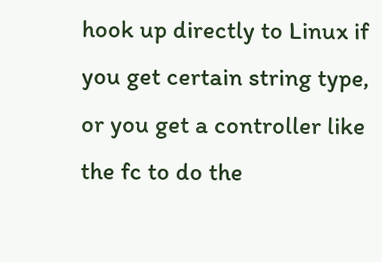hook up directly to Linux if you get certain string type, or you get a controller like the fc to do the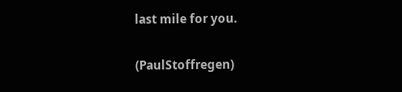last mile for you.

(PaulStoffregen)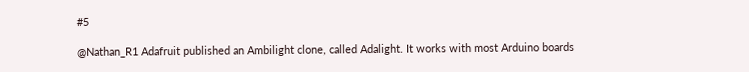#5

@Nathan_R1 Adafruit published an Ambilight clone, called Adalight. It works with most Arduino boards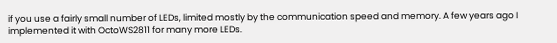if you use a fairly small number of LEDs, limited mostly by the communication speed and memory. A few years ago I implemented it with OctoWS2811 for many more LEDs.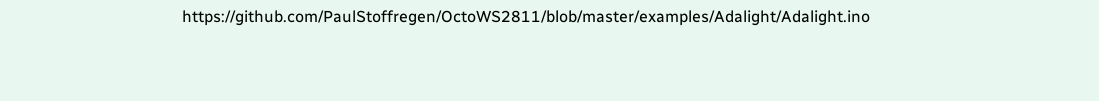https://github.com/PaulStoffregen/OctoWS2811/blob/master/examples/Adalight/Adalight.ino